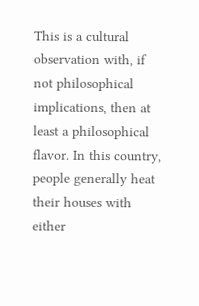This is a cultural observation with, if not philosophical implications, then at least a philosophical flavor. In this country, people generally heat their houses with either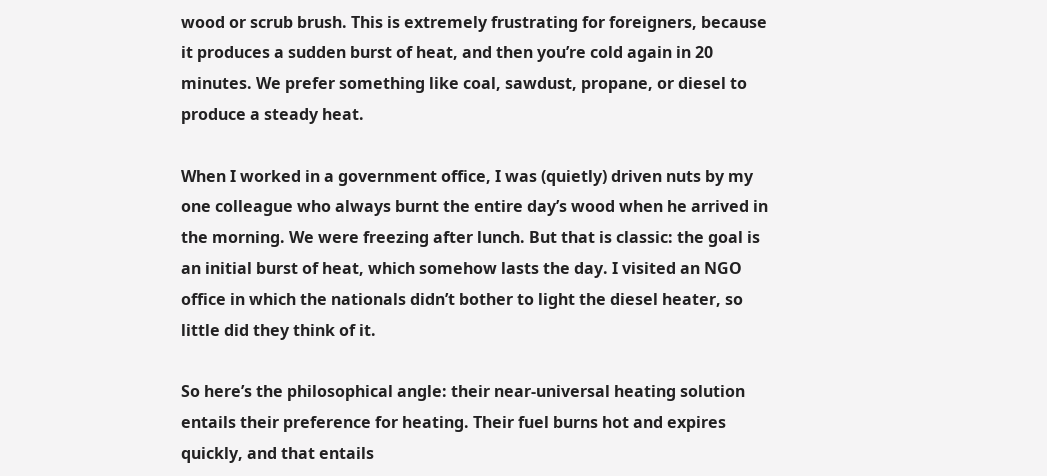wood or scrub brush. This is extremely frustrating for foreigners, because it produces a sudden burst of heat, and then you’re cold again in 20 minutes. We prefer something like coal, sawdust, propane, or diesel to produce a steady heat.

When I worked in a government office, I was (quietly) driven nuts by my one colleague who always burnt the entire day’s wood when he arrived in the morning. We were freezing after lunch. But that is classic: the goal is an initial burst of heat, which somehow lasts the day. I visited an NGO office in which the nationals didn’t bother to light the diesel heater, so little did they think of it.

So here’s the philosophical angle: their near-universal heating solution entails their preference for heating. Their fuel burns hot and expires quickly, and that entails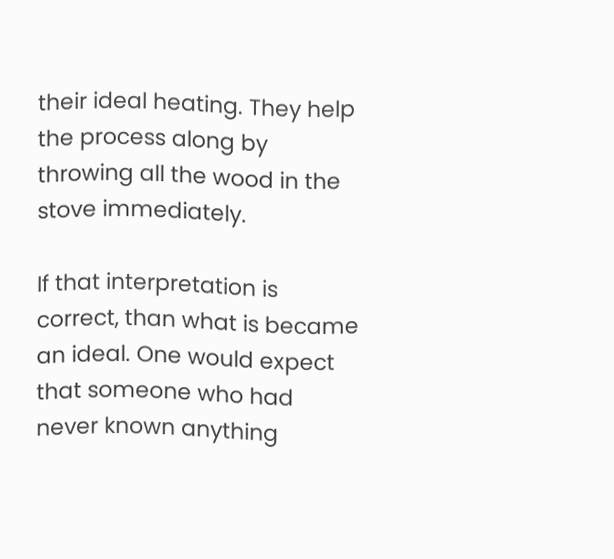their ideal heating. They help the process along by throwing all the wood in the stove immediately.

If that interpretation is correct, than what is became an ideal. One would expect that someone who had never known anything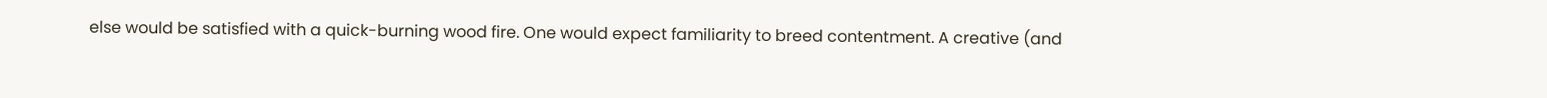else would be satisfied with a quick-burning wood fire. One would expect familiarity to breed contentment. A creative (and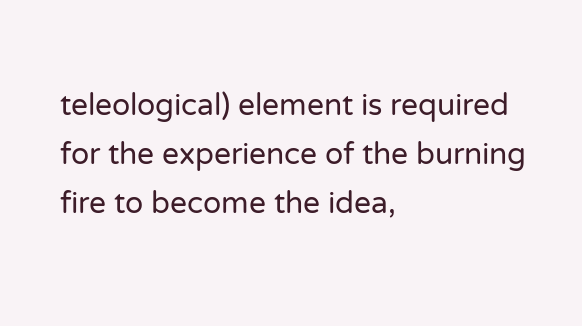teleological) element is required for the experience of the burning fire to become the idea,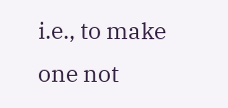i.e., to make one not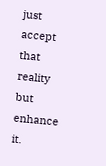just accept that reality but enhance it.